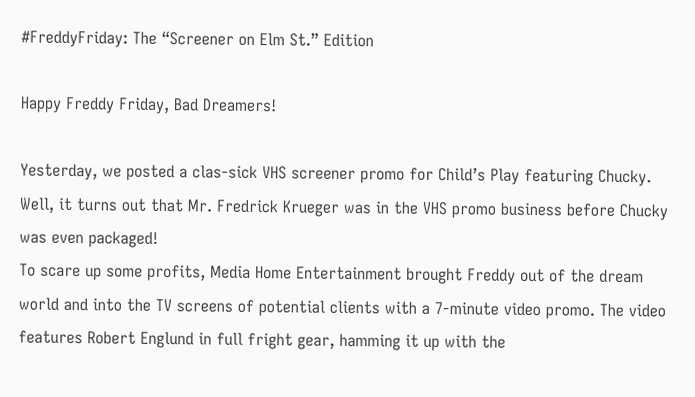#FreddyFriday: The “Screener on Elm St.” Edition

Happy Freddy Friday, Bad Dreamers!

Yesterday, we posted a clas-sick VHS screener promo for Child’s Play featuring Chucky. Well, it turns out that Mr. Fredrick Krueger was in the VHS promo business before Chucky was even packaged!
To scare up some profits, Media Home Entertainment brought Freddy out of the dream world and into the TV screens of potential clients with a 7-minute video promo. The video features Robert Englund in full fright gear, hamming it up with the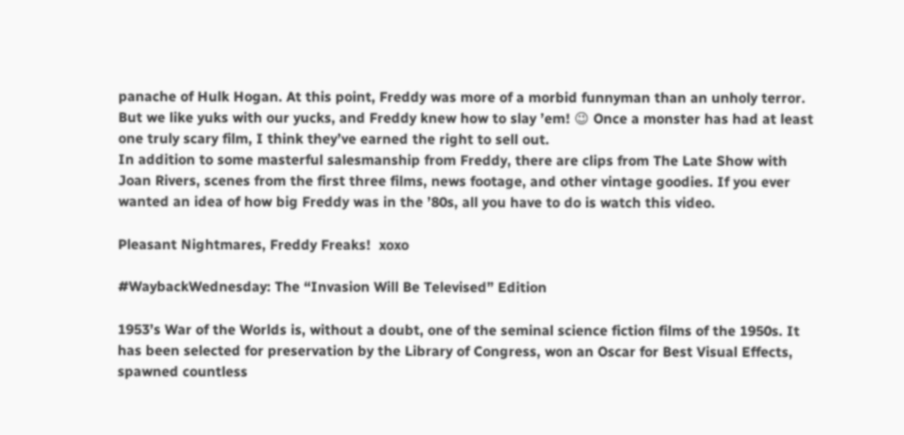panache of Hulk Hogan. At this point, Freddy was more of a morbid funnyman than an unholy terror. But we like yuks with our yucks, and Freddy knew how to slay ’em! 😉 Once a monster has had at least one truly scary film, I think they’ve earned the right to sell out.
In addition to some masterful salesmanship from Freddy, there are clips from The Late Show with Joan Rivers, scenes from the first three films, news footage, and other vintage goodies. If you ever wanted an idea of how big Freddy was in the ’80s, all you have to do is watch this video.

Pleasant Nightmares, Freddy Freaks!  xoxo

#WaybackWednesday: The “Invasion Will Be Televised” Edition

1953’s War of the Worlds is, without a doubt, one of the seminal science fiction films of the 1950s. It has been selected for preservation by the Library of Congress, won an Oscar for Best Visual Effects, spawned countless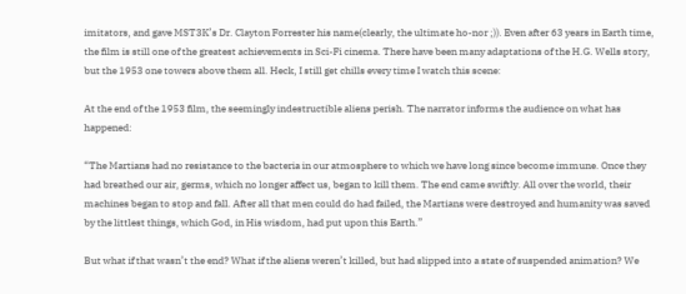imitators, and gave MST3K’s Dr. Clayton Forrester his name(clearly, the ultimate ho-nor ;)). Even after 63 years in Earth time, the film is still one of the greatest achievements in Sci-Fi cinema. There have been many adaptations of the H.G. Wells story, but the 1953 one towers above them all. Heck, I still get chills every time I watch this scene:

At the end of the 1953 film, the seemingly indestructible aliens perish. The narrator informs the audience on what has happened:

“The Martians had no resistance to the bacteria in our atmosphere to which we have long since become immune. Once they had breathed our air, germs, which no longer affect us, began to kill them. The end came swiftly. All over the world, their machines began to stop and fall. After all that men could do had failed, the Martians were destroyed and humanity was saved by the littlest things, which God, in His wisdom, had put upon this Earth.”

But what if that wasn’t the end? What if the aliens weren’t killed, but had slipped into a state of suspended animation? We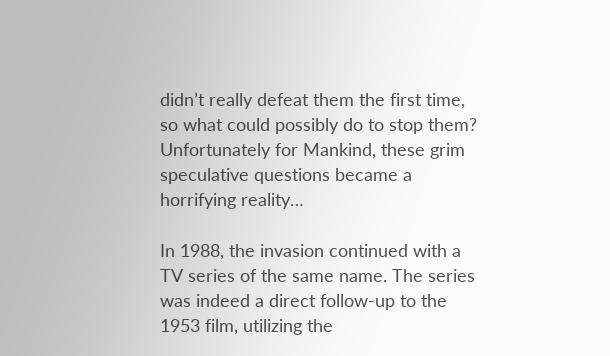didn’t really defeat them the first time, so what could possibly do to stop them? Unfortunately for Mankind, these grim speculative questions became a horrifying reality…

In 1988, the invasion continued with a TV series of the same name. The series was indeed a direct follow-up to the 1953 film, utilizing the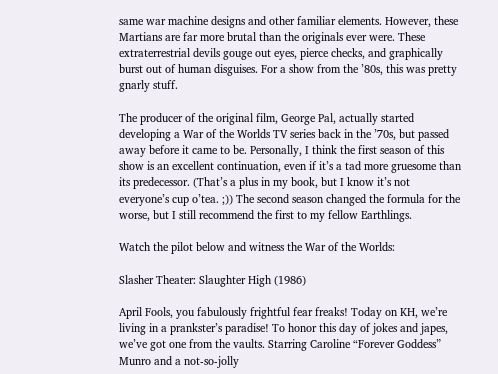same war machine designs and other familiar elements. However, these Martians are far more brutal than the originals ever were. These extraterrestrial devils gouge out eyes, pierce checks, and graphically burst out of human disguises. For a show from the ’80s, this was pretty gnarly stuff.

The producer of the original film, George Pal, actually started developing a War of the Worlds TV series back in the ’70s, but passed away before it came to be. Personally, I think the first season of this show is an excellent continuation, even if it’s a tad more gruesome than its predecessor. (That’s a plus in my book, but I know it’s not everyone’s cup o’tea. ;)) The second season changed the formula for the worse, but I still recommend the first to my fellow Earthlings.

Watch the pilot below and witness the War of the Worlds:

Slasher Theater: Slaughter High (1986)

April Fools, you fabulously frightful fear freaks! Today on KH, we’re living in a prankster’s paradise! To honor this day of jokes and japes, we’ve got one from the vaults. Starring Caroline “Forever Goddess” Munro and a not-so-jolly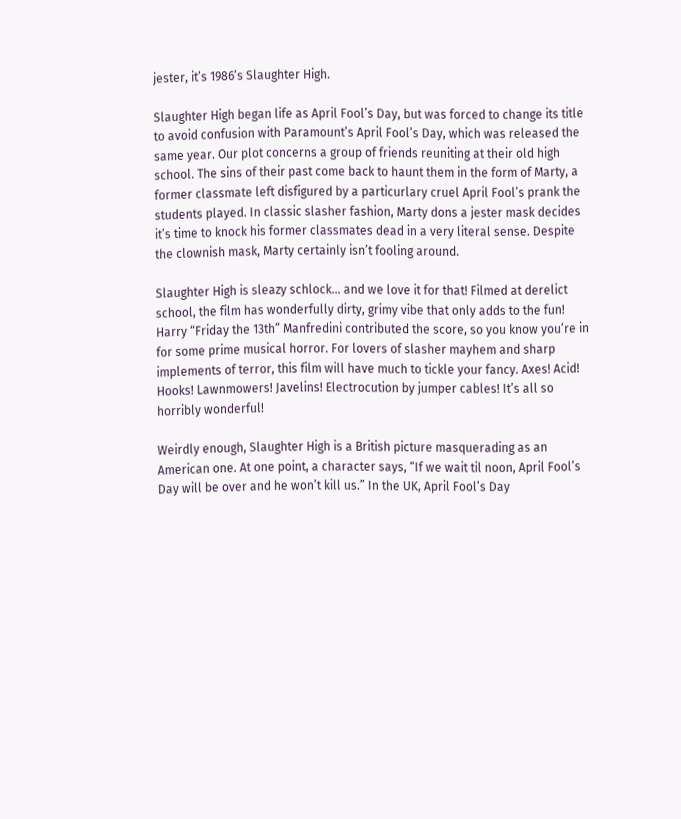jester, it’s 1986’s Slaughter High.

Slaughter High began life as April Fool’s Day, but was forced to change its title to avoid confusion with Paramount’s April Fool’s Day, which was released the same year. Our plot concerns a group of friends reuniting at their old high school. The sins of their past come back to haunt them in the form of Marty, a former classmate left disfigured by a particurlary cruel April Fool’s prank the students played. In classic slasher fashion, Marty dons a jester mask decides it’s time to knock his former classmates dead in a very literal sense. Despite the clownish mask, Marty certainly isn’t fooling around.

Slaughter High is sleazy schlock… and we love it for that! Filmed at derelict school, the film has wonderfully dirty, grimy vibe that only adds to the fun! Harry “Friday the 13th” Manfredini contributed the score, so you know you’re in for some prime musical horror. For lovers of slasher mayhem and sharp implements of terror, this film will have much to tickle your fancy. Axes! Acid! Hooks! Lawnmowers! Javelins! Electrocution by jumper cables! It’s all so horribly wonderful!

Weirdly enough, Slaughter High is a British picture masquerading as an American one. At one point, a character says, “If we wait til noon, April Fool’s Day will be over and he won’t kill us.” In the UK, April Fool’s Day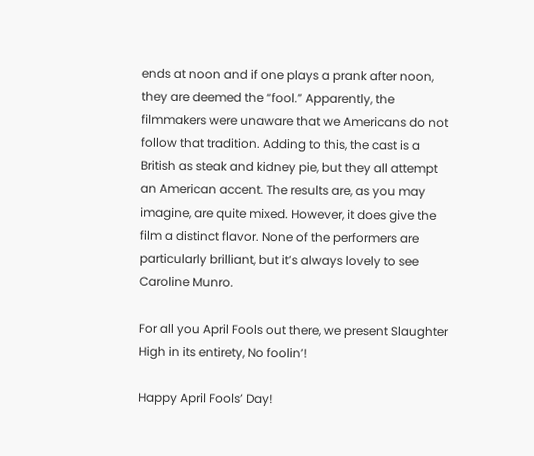ends at noon and if one plays a prank after noon, they are deemed the “fool.” Apparently, the filmmakers were unaware that we Americans do not follow that tradition. Adding to this, the cast is a British as steak and kidney pie, but they all attempt an American accent. The results are, as you may imagine, are quite mixed. However, it does give the film a distinct flavor. None of the performers are particularly brilliant, but it’s always lovely to see Caroline Munro.

For all you April Fools out there, we present Slaughter High in its entirety, No foolin’!

Happy April Fools’ Day!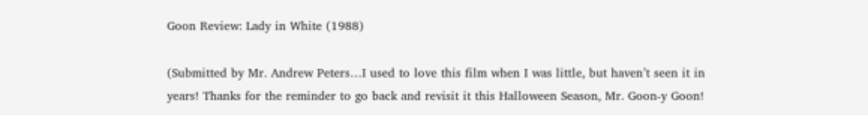Goon Review: Lady in White (1988)

(Submitted by Mr. Andrew Peters…I used to love this film when I was little, but haven’t seen it in years! Thanks for the reminder to go back and revisit it this Halloween Season, Mr. Goon-y Goon!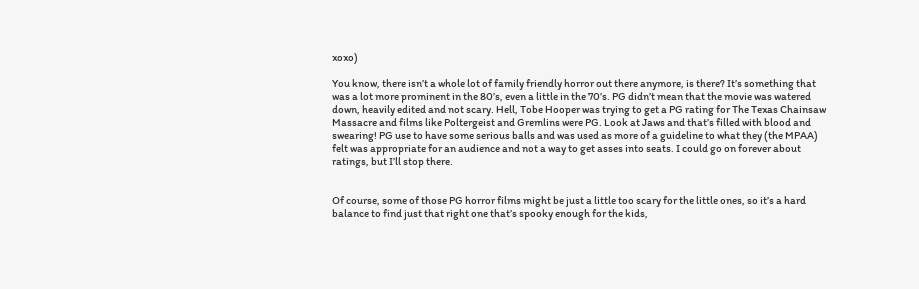xoxo)

You know, there isn’t a whole lot of family friendly horror out there anymore, is there? It’s something that was a lot more prominent in the 80’s, even a little in the 70’s. PG didn’t mean that the movie was watered down, heavily edited and not scary. Hell, Tobe Hooper was trying to get a PG rating for The Texas Chainsaw Massacre and films like Poltergeist and Gremlins were PG. Look at Jaws and that’s filled with blood and swearing! PG use to have some serious balls and was used as more of a guideline to what they (the MPAA) felt was appropriate for an audience and not a way to get asses into seats. I could go on forever about ratings, but I’ll stop there.


Of course, some of those PG horror films might be just a little too scary for the little ones, so it’s a hard balance to find just that right one that’s spooky enough for the kids,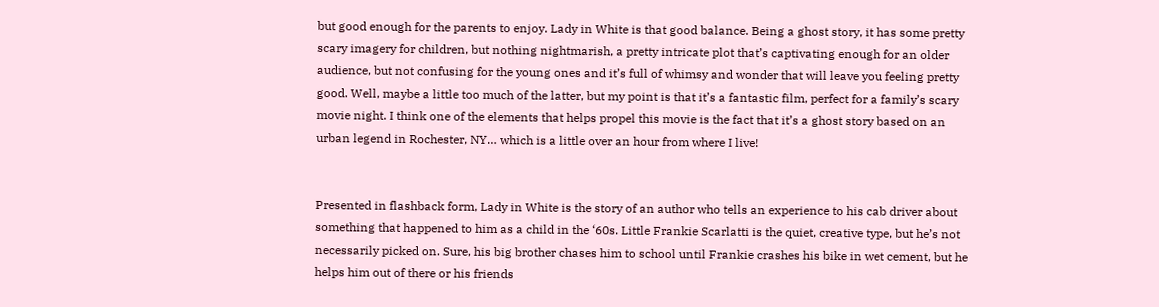but good enough for the parents to enjoy. Lady in White is that good balance. Being a ghost story, it has some pretty scary imagery for children, but nothing nightmarish, a pretty intricate plot that’s captivating enough for an older audience, but not confusing for the young ones and it’s full of whimsy and wonder that will leave you feeling pretty good. Well, maybe a little too much of the latter, but my point is that it’s a fantastic film, perfect for a family’s scary movie night. I think one of the elements that helps propel this movie is the fact that it’s a ghost story based on an urban legend in Rochester, NY… which is a little over an hour from where I live!


Presented in flashback form, Lady in White is the story of an author who tells an experience to his cab driver about something that happened to him as a child in the ‘60s. Little Frankie Scarlatti is the quiet, creative type, but he’s not necessarily picked on. Sure, his big brother chases him to school until Frankie crashes his bike in wet cement, but he helps him out of there or his friends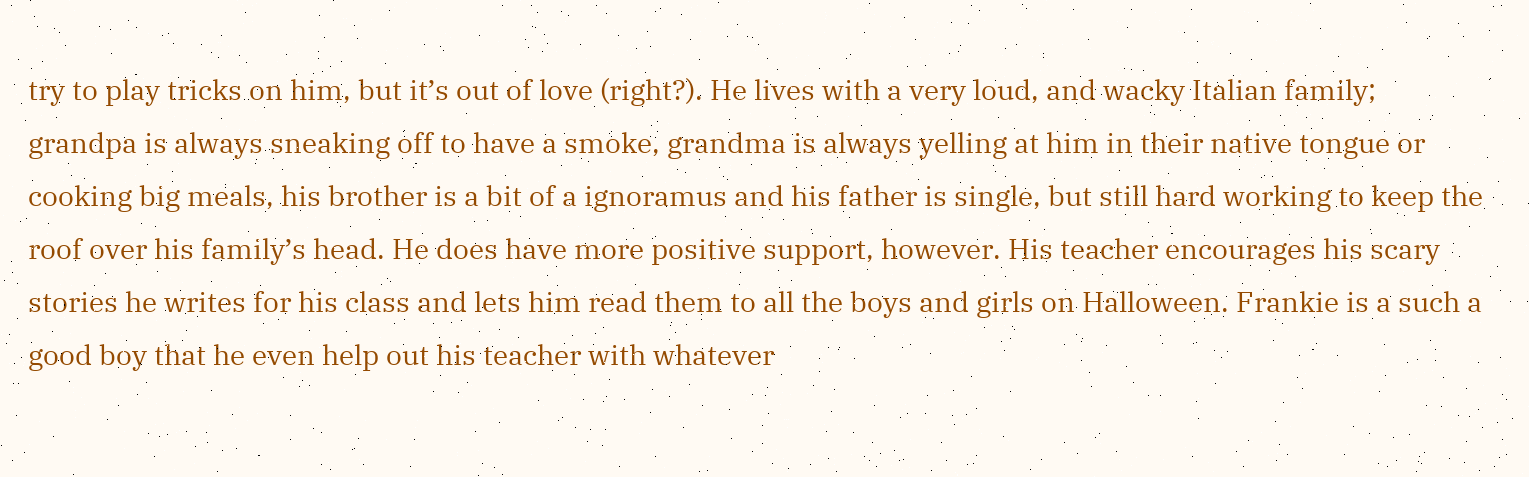try to play tricks on him, but it’s out of love (right?). He lives with a very loud, and wacky Italian family; grandpa is always sneaking off to have a smoke, grandma is always yelling at him in their native tongue or cooking big meals, his brother is a bit of a ignoramus and his father is single, but still hard working to keep the roof over his family’s head. He does have more positive support, however. His teacher encourages his scary stories he writes for his class and lets him read them to all the boys and girls on Halloween. Frankie is a such a good boy that he even help out his teacher with whatever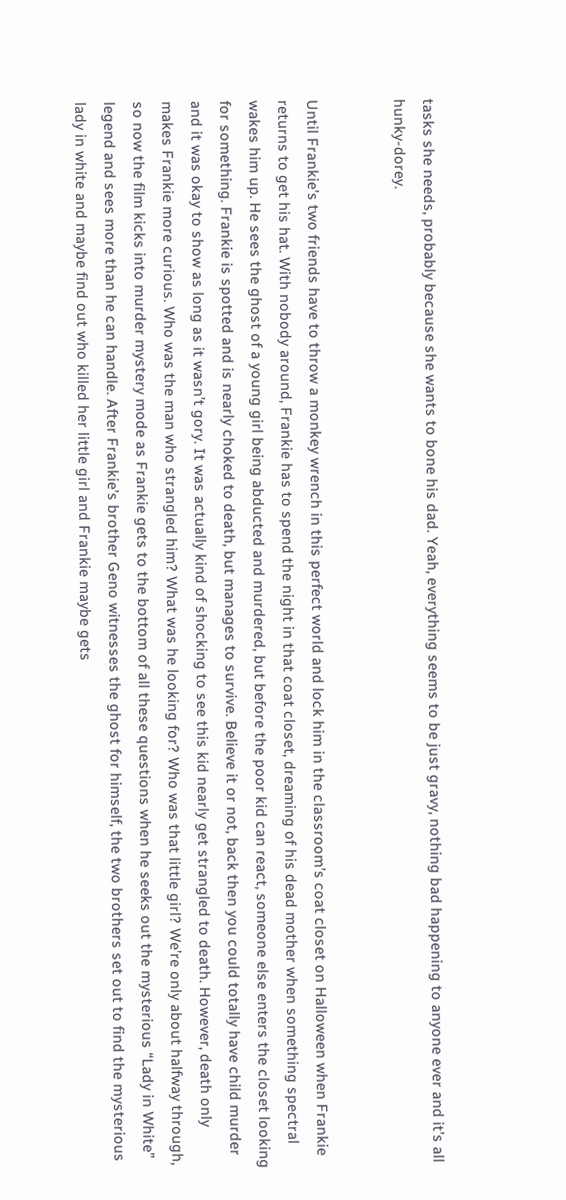tasks she needs, probably because she wants to bone his dad. Yeah, everything seems to be just gravy, nothing bad happening to anyone ever and it’s all hunky-dorey.


Until Frankie’s two friends have to throw a monkey wrench in this perfect world and lock him in the classroom’s coat closet on Halloween when Frankie returns to get his hat. With nobody around, Frankie has to spend the night in that coat closet, dreaming of his dead mother when something spectral wakes him up. He sees the ghost of a young girl being abducted and murdered, but before the poor kid can react, someone else enters the closet looking for something. Frankie is spotted and is nearly choked to death, but manages to survive. Believe it or not, back then you could totally have child murder and it was okay to show as long as it wasn’t gory. It was actually kind of shocking to see this kid nearly get strangled to death. However, death only makes Frankie more curious. Who was the man who strangled him? What was he looking for? Who was that little girl? We’re only about halfway through, so now the film kicks into murder mystery mode as Frankie gets to the bottom of all these questions when he seeks out the mysterious “Lady in White” legend and sees more than he can handle. After Frankie’s brother Geno witnesses the ghost for himself, the two brothers set out to find the mysterious lady in white and maybe find out who killed her little girl and Frankie maybe gets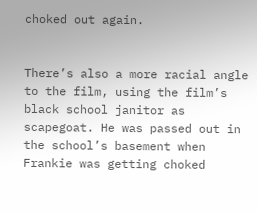choked out again.


There’s also a more racial angle to the film, using the film’s black school janitor as scapegoat. He was passed out in the school’s basement when Frankie was getting choked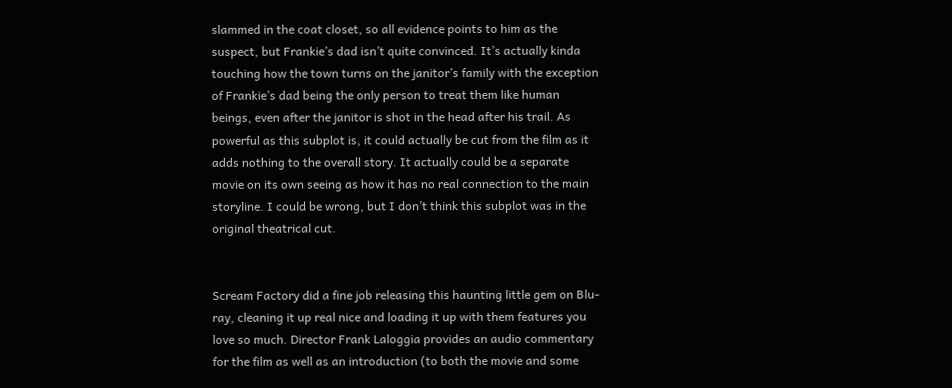slammed in the coat closet, so all evidence points to him as the suspect, but Frankie’s dad isn’t quite convinced. It’s actually kinda touching how the town turns on the janitor’s family with the exception of Frankie’s dad being the only person to treat them like human beings, even after the janitor is shot in the head after his trail. As powerful as this subplot is, it could actually be cut from the film as it adds nothing to the overall story. It actually could be a separate movie on its own seeing as how it has no real connection to the main storyline. I could be wrong, but I don’t think this subplot was in the original theatrical cut.


Scream Factory did a fine job releasing this haunting little gem on Blu-ray, cleaning it up real nice and loading it up with them features you love so much. Director Frank Laloggia provides an audio commentary for the film as well as an introduction (to both the movie and some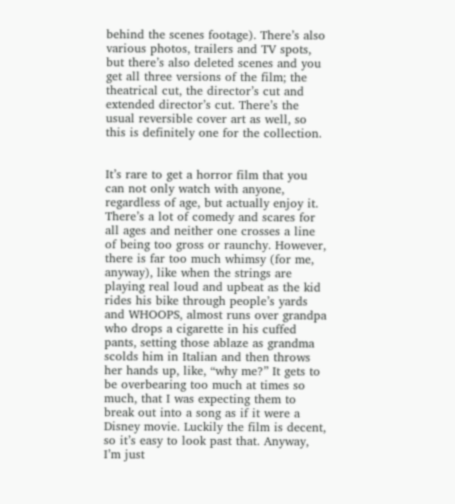behind the scenes footage). There’s also various photos, trailers and TV spots, but there’s also deleted scenes and you get all three versions of the film; the theatrical cut, the director’s cut and extended director’s cut. There’s the usual reversible cover art as well, so this is definitely one for the collection.


It’s rare to get a horror film that you can not only watch with anyone, regardless of age, but actually enjoy it. There’s a lot of comedy and scares for all ages and neither one crosses a line of being too gross or raunchy. However, there is far too much whimsy (for me, anyway), like when the strings are playing real loud and upbeat as the kid rides his bike through people’s yards and WHOOPS, almost runs over grandpa who drops a cigarette in his cuffed pants, setting those ablaze as grandma scolds him in Italian and then throws her hands up, like, “why me?” It gets to be overbearing too much at times so much, that I was expecting them to break out into a song as if it were a Disney movie. Luckily the film is decent, so it’s easy to look past that. Anyway, I’m just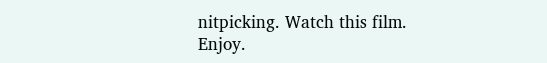nitpicking. Watch this film. Enjoy.